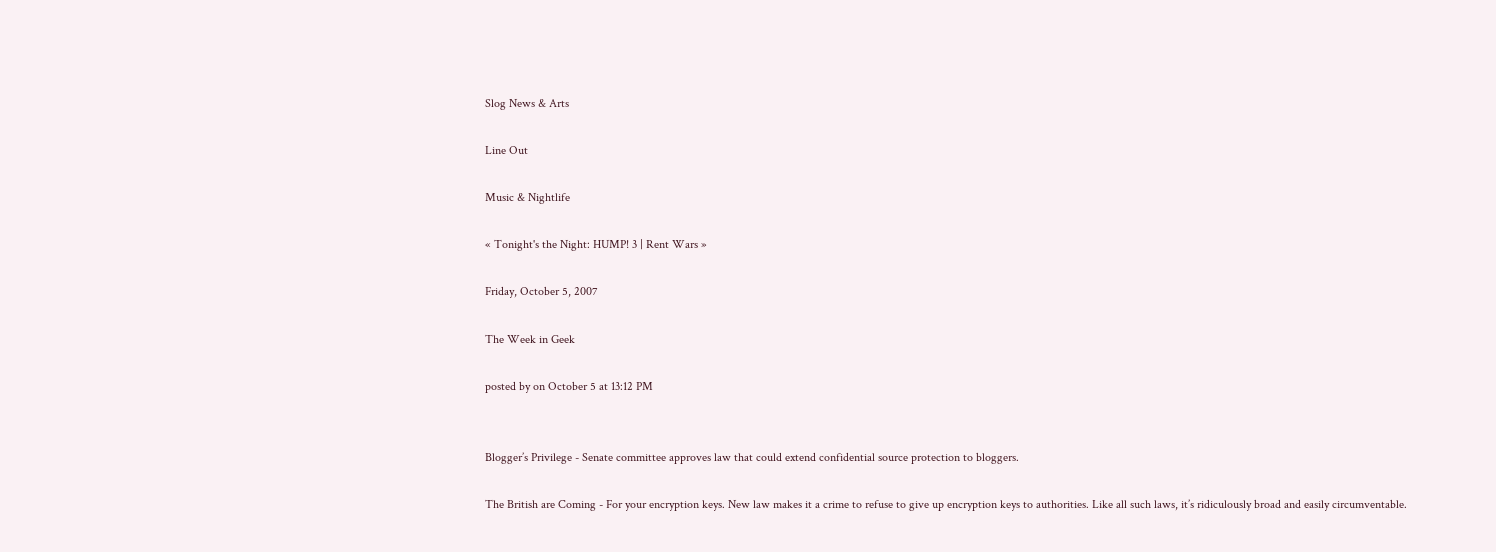Slog News & Arts

Line Out

Music & Nightlife

« Tonight's the Night: HUMP! 3 | Rent Wars »

Friday, October 5, 2007

The Week in Geek

posted by on October 5 at 13:12 PM


Blogger’s Privilege - Senate committee approves law that could extend confidential source protection to bloggers.

The British are Coming - For your encryption keys. New law makes it a crime to refuse to give up encryption keys to authorities. Like all such laws, it’s ridiculously broad and easily circumventable.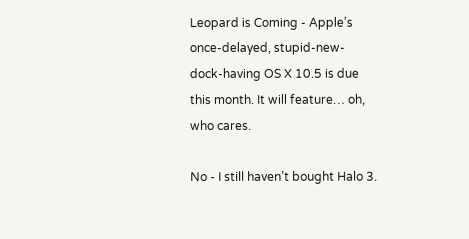Leopard is Coming - Apple’s once-delayed, stupid-new-dock-having OS X 10.5 is due this month. It will feature… oh, who cares.

No - I still haven’t bought Halo 3.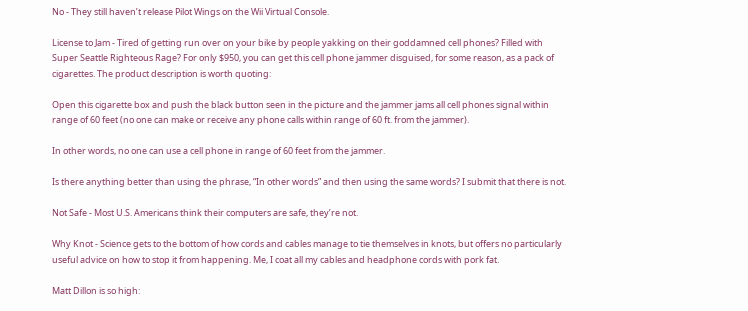No - They still haven’t release Pilot Wings on the Wii Virtual Console.

License to Jam - Tired of getting run over on your bike by people yakking on their goddamned cell phones? Filled with Super Seattle Righteous Rage? For only $950, you can get this cell phone jammer disguised, for some reason, as a pack of cigarettes. The product description is worth quoting:

Open this cigarette box and push the black button seen in the picture and the jammer jams all cell phones signal within range of 60 feet (no one can make or receive any phone calls within range of 60 ft. from the jammer).

In other words, no one can use a cell phone in range of 60 feet from the jammer.

Is there anything better than using the phrase, “In other words” and then using the same words? I submit that there is not.

Not Safe - Most U.S. Americans think their computers are safe, they’re not.

Why Knot - Science gets to the bottom of how cords and cables manage to tie themselves in knots, but offers no particularly useful advice on how to stop it from happening. Me, I coat all my cables and headphone cords with pork fat.

Matt Dillon is so high: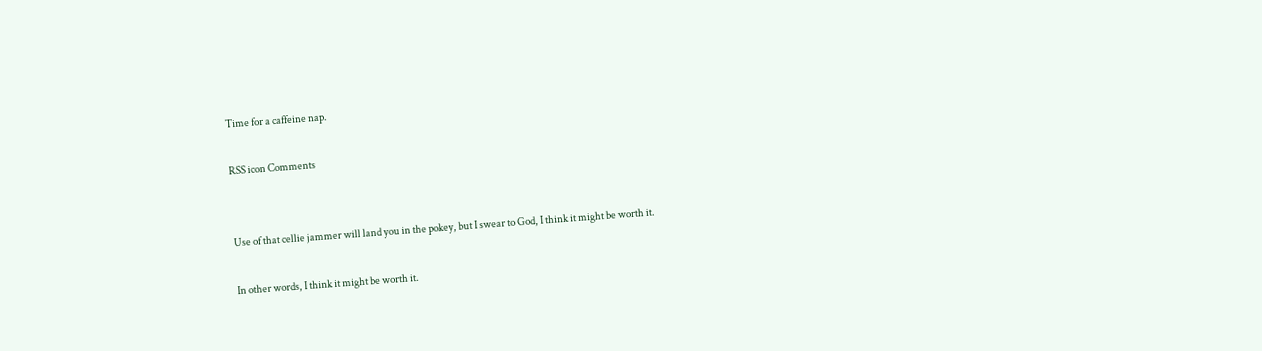Time for a caffeine nap.

RSS icon Comments


Use of that cellie jammer will land you in the pokey, but I swear to God, I think it might be worth it.

In other words, I think it might be worth it.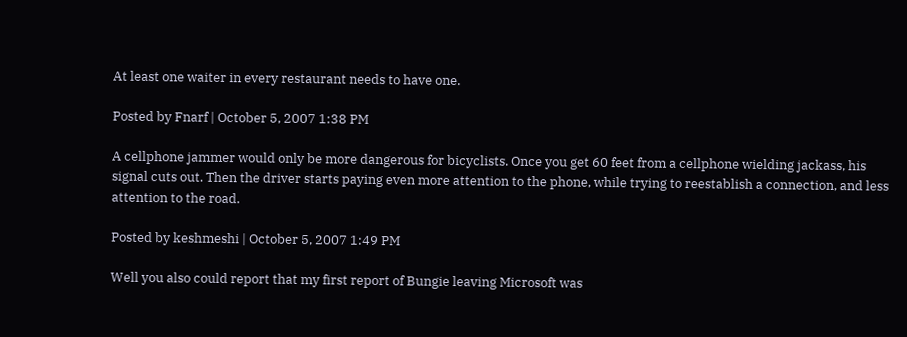At least one waiter in every restaurant needs to have one.

Posted by Fnarf | October 5, 2007 1:38 PM

A cellphone jammer would only be more dangerous for bicyclists. Once you get 60 feet from a cellphone wielding jackass, his signal cuts out. Then the driver starts paying even more attention to the phone, while trying to reestablish a connection, and less attention to the road.

Posted by keshmeshi | October 5, 2007 1:49 PM

Well you also could report that my first report of Bungie leaving Microsoft was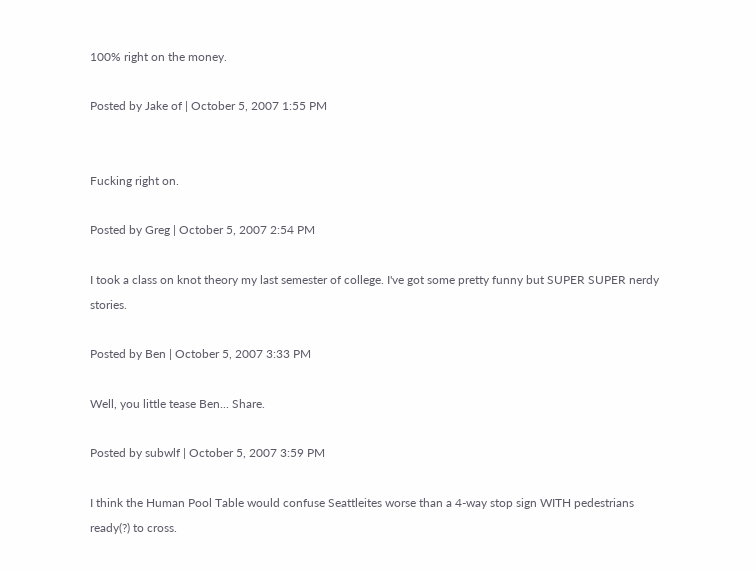100% right on the money.

Posted by Jake of | October 5, 2007 1:55 PM


Fucking right on.

Posted by Greg | October 5, 2007 2:54 PM

I took a class on knot theory my last semester of college. I've got some pretty funny but SUPER SUPER nerdy stories.

Posted by Ben | October 5, 2007 3:33 PM

Well, you little tease Ben... Share.

Posted by subwlf | October 5, 2007 3:59 PM

I think the Human Pool Table would confuse Seattleites worse than a 4-way stop sign WITH pedestrians ready(?) to cross.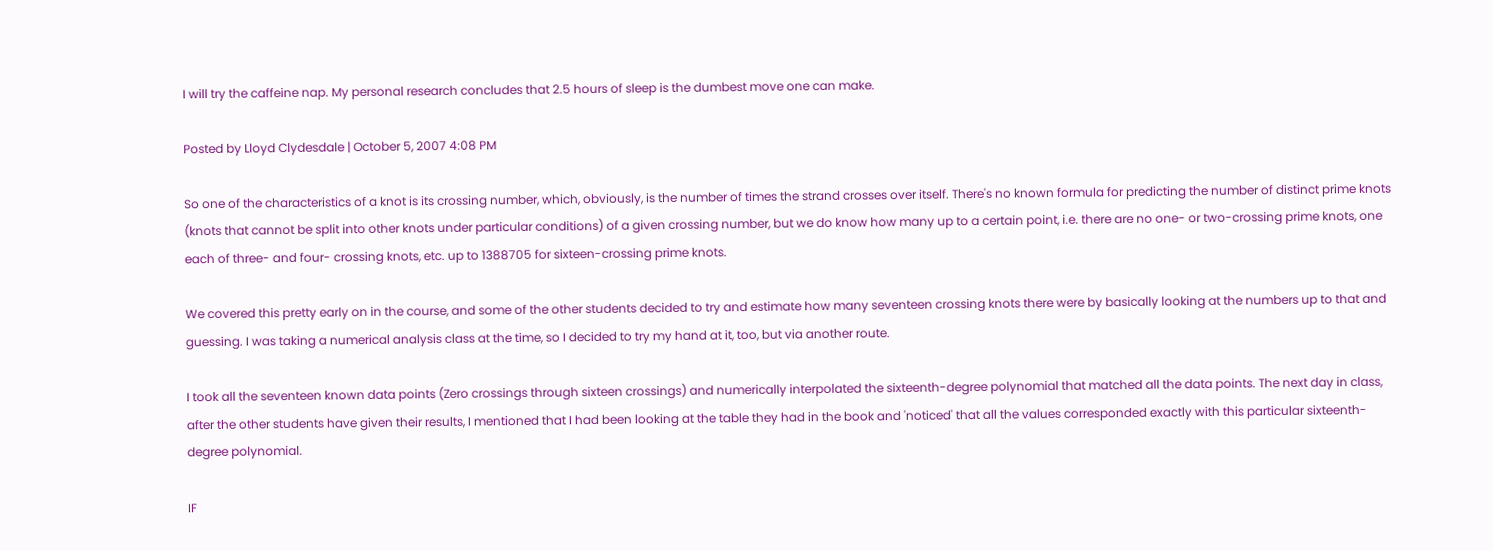I will try the caffeine nap. My personal research concludes that 2.5 hours of sleep is the dumbest move one can make.

Posted by Lloyd Clydesdale | October 5, 2007 4:08 PM

So one of the characteristics of a knot is its crossing number, which, obviously, is the number of times the strand crosses over itself. There's no known formula for predicting the number of distinct prime knots (knots that cannot be split into other knots under particular conditions) of a given crossing number, but we do know how many up to a certain point, i.e. there are no one- or two-crossing prime knots, one each of three- and four- crossing knots, etc. up to 1388705 for sixteen-crossing prime knots.

We covered this pretty early on in the course, and some of the other students decided to try and estimate how many seventeen crossing knots there were by basically looking at the numbers up to that and guessing. I was taking a numerical analysis class at the time, so I decided to try my hand at it, too, but via another route.

I took all the seventeen known data points (Zero crossings through sixteen crossings) and numerically interpolated the sixteenth-degree polynomial that matched all the data points. The next day in class, after the other students have given their results, I mentioned that I had been looking at the table they had in the book and 'noticed' that all the values corresponded exactly with this particular sixteenth-degree polynomial.

IF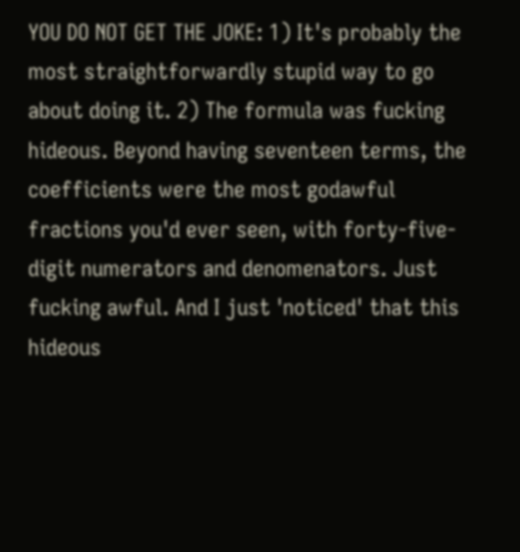YOU DO NOT GET THE JOKE: 1) It's probably the most straightforwardly stupid way to go about doing it. 2) The formula was fucking hideous. Beyond having seventeen terms, the coefficients were the most godawful fractions you'd ever seen, with forty-five-digit numerators and denomenators. Just fucking awful. And I just 'noticed' that this hideous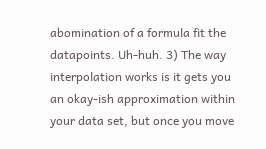abomination of a formula fit the datapoints. Uh-huh. 3) The way interpolation works is it gets you an okay-ish approximation within your data set, but once you move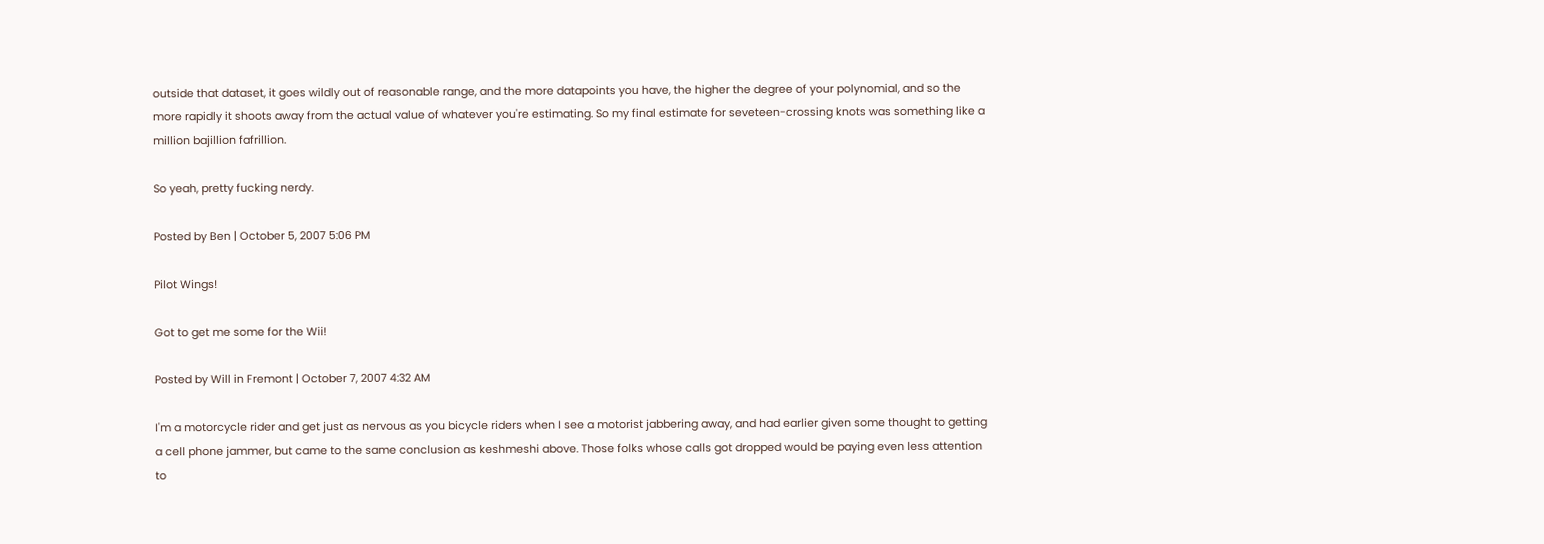outside that dataset, it goes wildly out of reasonable range, and the more datapoints you have, the higher the degree of your polynomial, and so the more rapidly it shoots away from the actual value of whatever you're estimating. So my final estimate for seveteen-crossing knots was something like a million bajillion fafrillion.

So yeah, pretty fucking nerdy.

Posted by Ben | October 5, 2007 5:06 PM

Pilot Wings!

Got to get me some for the Wii!

Posted by Will in Fremont | October 7, 2007 4:32 AM

I'm a motorcycle rider and get just as nervous as you bicycle riders when I see a motorist jabbering away, and had earlier given some thought to getting a cell phone jammer, but came to the same conclusion as keshmeshi above. Those folks whose calls got dropped would be paying even less attention to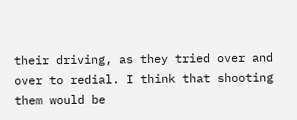their driving, as they tried over and over to redial. I think that shooting them would be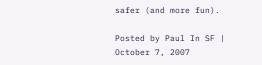safer (and more fun).

Posted by Paul In SF | October 7, 2007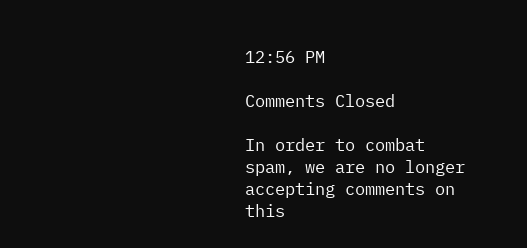12:56 PM

Comments Closed

In order to combat spam, we are no longer accepting comments on this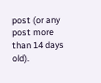post (or any post more than 14 days old).